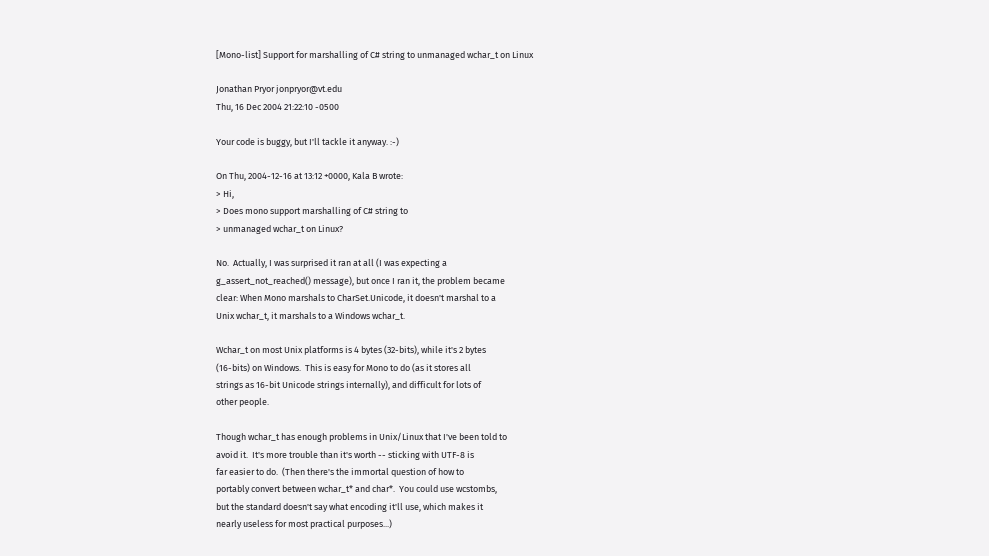[Mono-list] Support for marshalling of C# string to unmanaged wchar_t on Linux

Jonathan Pryor jonpryor@vt.edu
Thu, 16 Dec 2004 21:22:10 -0500

Your code is buggy, but I'll tackle it anyway. :-)

On Thu, 2004-12-16 at 13:12 +0000, Kala B wrote:
> Hi,
> Does mono support marshalling of C# string to
> unmanaged wchar_t on Linux?

No.  Actually, I was surprised it ran at all (I was expecting a
g_assert_not_reached() message), but once I ran it, the problem became
clear: When Mono marshals to CharSet.Unicode, it doesn't marshal to a
Unix wchar_t, it marshals to a Windows wchar_t.

Wchar_t on most Unix platforms is 4 bytes (32-bits), while it's 2 bytes
(16-bits) on Windows.  This is easy for Mono to do (as it stores all
strings as 16-bit Unicode strings internally), and difficult for lots of
other people.

Though wchar_t has enough problems in Unix/Linux that I've been told to
avoid it.  It's more trouble than it's worth -- sticking with UTF-8 is
far easier to do.  (Then there's the immortal question of how to
portably convert between wchar_t* and char*.  You could use wcstombs,
but the standard doesn't say what encoding it'll use, which makes it
nearly useless for most practical purposes...)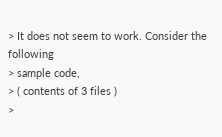> It does not seem to work. Consider the following
> sample code,
> ( contents of 3 files )
>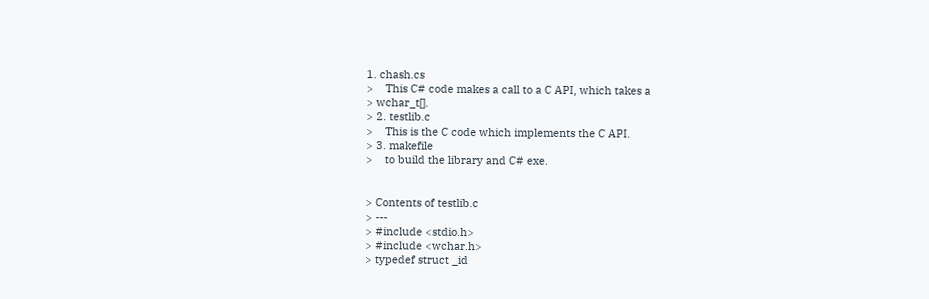1. chash.cs
>    This C# code makes a call to a C API, which takes a
> wchar_t[].
> 2. testlib.c
>    This is the C code which implements the C API.
> 3. makefile
>    to build the library and C# exe.


> Contents of testlib.c
> ---
> #include <stdio.h>
> #include <wchar.h>
> typedef struct _id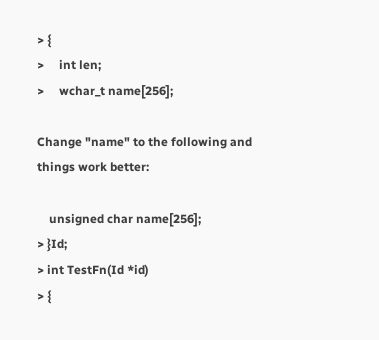> {
>     int len;
>     wchar_t name[256];

Change "name" to the following and things work better:

    unsigned char name[256];
> }Id;
> int TestFn(Id *id)
> {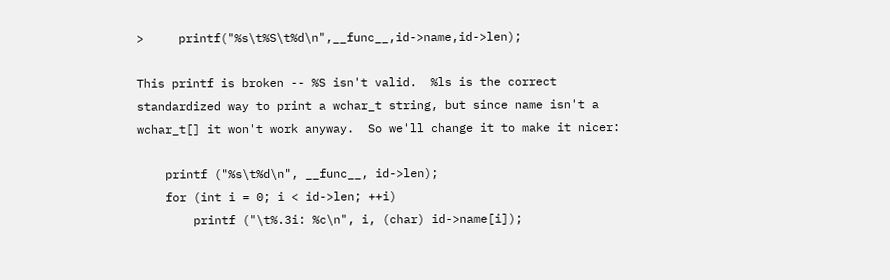>     printf("%s\t%S\t%d\n",__func__,id->name,id->len);

This printf is broken -- %S isn't valid.  %ls is the correct
standardized way to print a wchar_t string, but since name isn't a
wchar_t[] it won't work anyway.  So we'll change it to make it nicer:

    printf ("%s\t%d\n", __func__, id->len);
    for (int i = 0; i < id->len; ++i)
        printf ("\t%.3i: %c\n", i, (char) id->name[i]);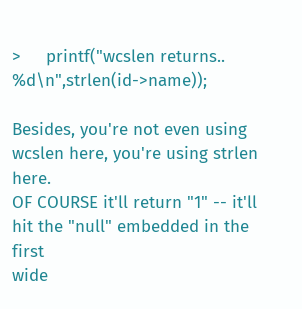>     printf("wcslen returns.. %d\n",strlen(id->name));

Besides, you're not even using wcslen here, you're using strlen here.
OF COURSE it'll return "1" -- it'll hit the "null" embedded in the first
wide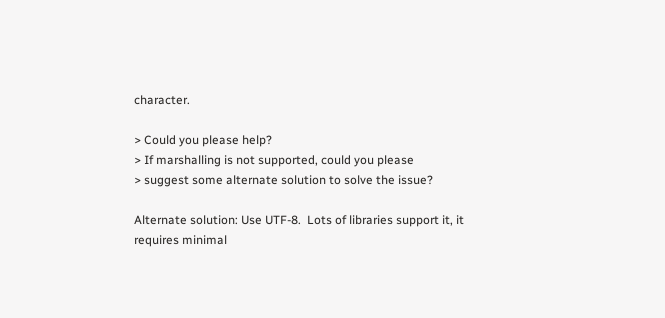character.

> Could you please help?
> If marshalling is not supported, could you please
> suggest some alternate solution to solve the issue?

Alternate solution: Use UTF-8.  Lots of libraries support it, it
requires minimal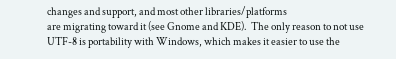changes and support, and most other libraries/platforms
are migrating toward it (see Gnome and KDE).  The only reason to not use
UTF-8 is portability with Windows, which makes it easier to use the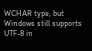WCHAR type, but Windows still supports UTF-8 in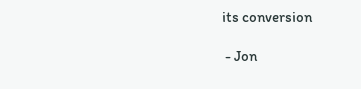its conversion

 - Jon